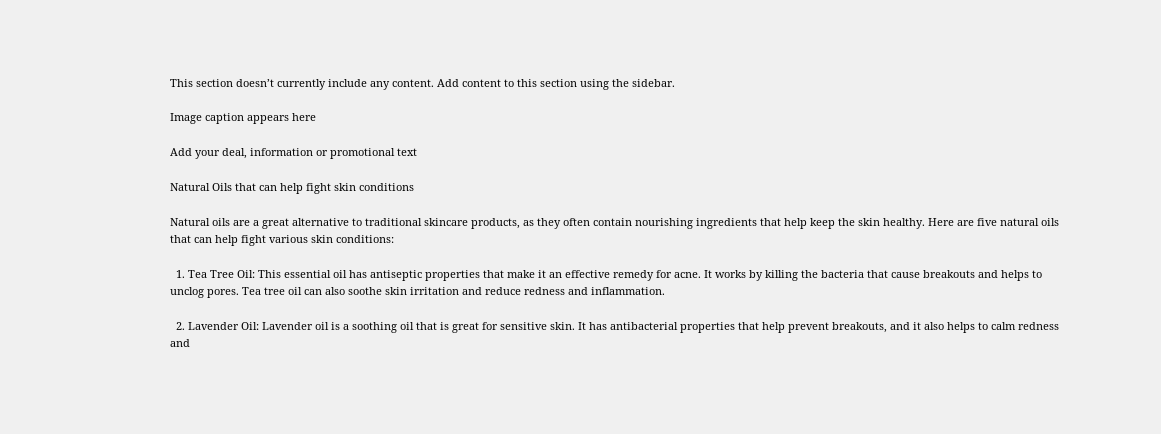This section doesn’t currently include any content. Add content to this section using the sidebar.

Image caption appears here

Add your deal, information or promotional text

Natural Oils that can help fight skin conditions

Natural oils are a great alternative to traditional skincare products, as they often contain nourishing ingredients that help keep the skin healthy. Here are five natural oils that can help fight various skin conditions:

  1. Tea Tree Oil: This essential oil has antiseptic properties that make it an effective remedy for acne. It works by killing the bacteria that cause breakouts and helps to unclog pores. Tea tree oil can also soothe skin irritation and reduce redness and inflammation.

  2. Lavender Oil: Lavender oil is a soothing oil that is great for sensitive skin. It has antibacterial properties that help prevent breakouts, and it also helps to calm redness and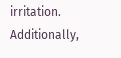irritation. Additionally,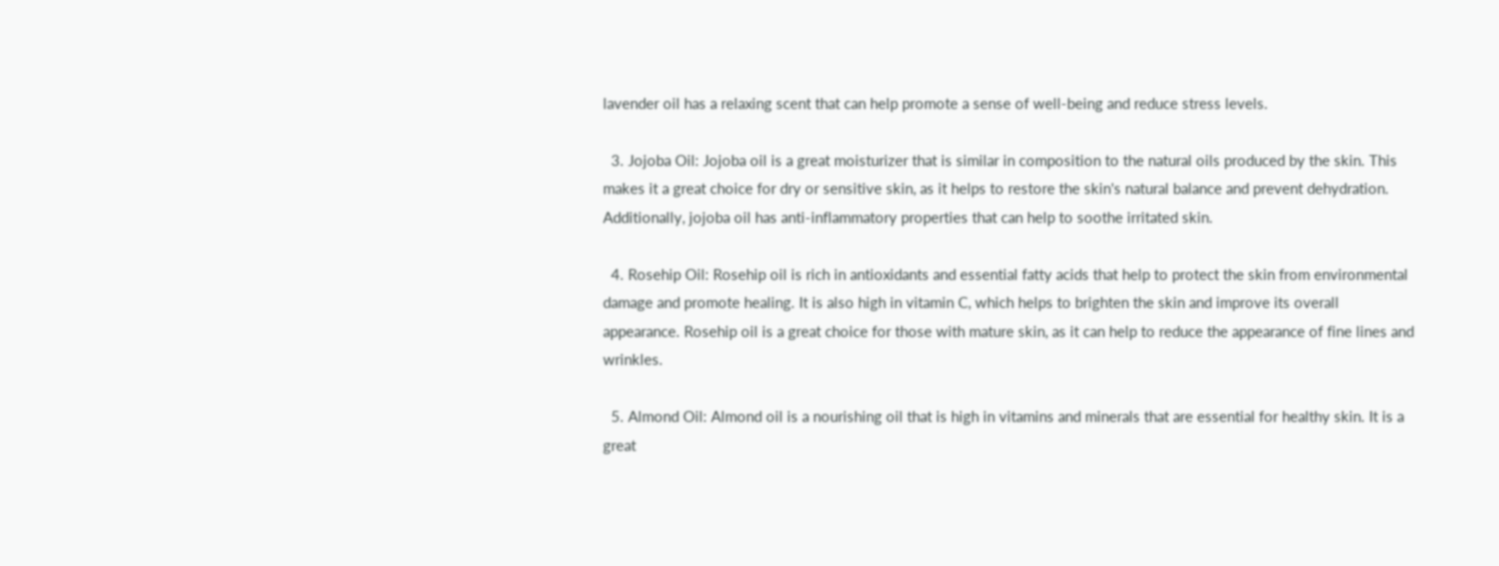lavender oil has a relaxing scent that can help promote a sense of well-being and reduce stress levels.

  3. Jojoba Oil: Jojoba oil is a great moisturizer that is similar in composition to the natural oils produced by the skin. This makes it a great choice for dry or sensitive skin, as it helps to restore the skin's natural balance and prevent dehydration. Additionally, jojoba oil has anti-inflammatory properties that can help to soothe irritated skin.

  4. Rosehip Oil: Rosehip oil is rich in antioxidants and essential fatty acids that help to protect the skin from environmental damage and promote healing. It is also high in vitamin C, which helps to brighten the skin and improve its overall appearance. Rosehip oil is a great choice for those with mature skin, as it can help to reduce the appearance of fine lines and wrinkles.

  5. Almond Oil: Almond oil is a nourishing oil that is high in vitamins and minerals that are essential for healthy skin. It is a great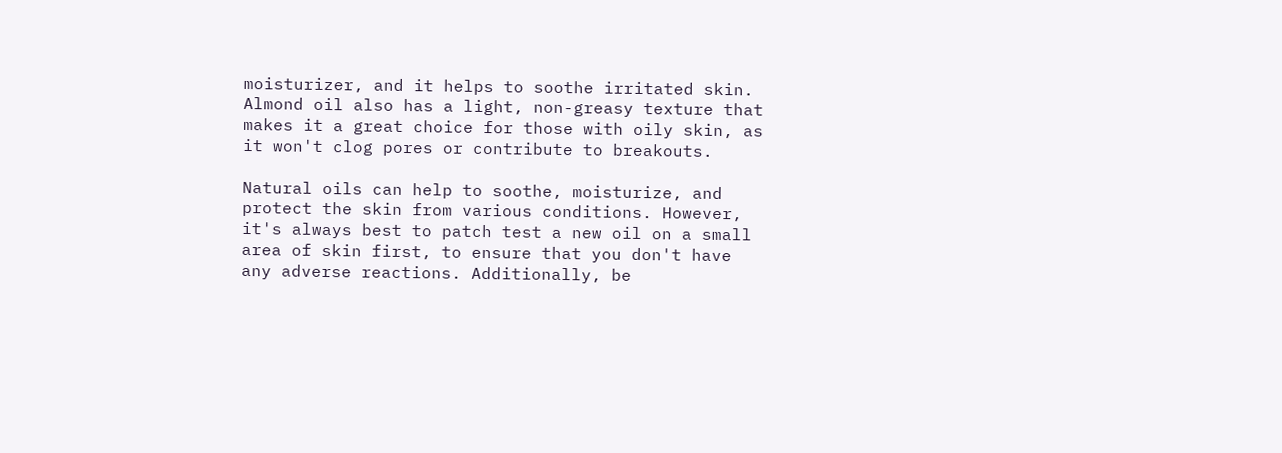moisturizer, and it helps to soothe irritated skin. Almond oil also has a light, non-greasy texture that makes it a great choice for those with oily skin, as it won't clog pores or contribute to breakouts.

Natural oils can help to soothe, moisturize, and protect the skin from various conditions. However, it's always best to patch test a new oil on a small area of skin first, to ensure that you don't have any adverse reactions. Additionally, be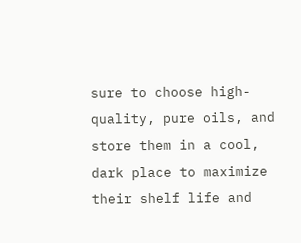sure to choose high-quality, pure oils, and store them in a cool, dark place to maximize their shelf life and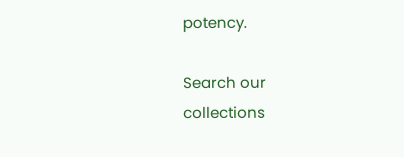potency.

Search our collections